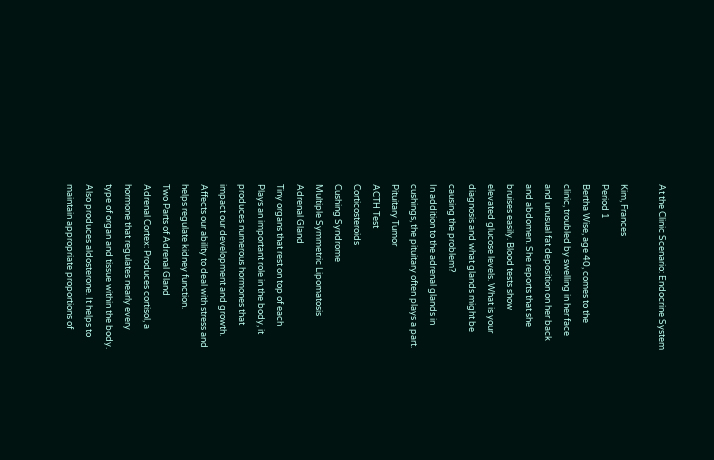At the Clinic Scenario: Endocrine System

Kim, Frances
Period 1
Bertha Wise, age 40, comes to the
clinic, troubled by swelling in her face
and unusual fat deposition on her back
and abdomen. She reports that she
bruises easily. Blood tests show
elevated glucose levels. What is your
diagnosis and what glands might be
causing the problem?
In addition to the adrenal glands in
cushings, the pituitary often plays a part.
Pituitary Tumor
ACTH Test
Corticosteroids
Cushing Syndrome
Multiple Symmetric Lipomatosis
Adrenal Gland
Tiny organs that rest on top of each
Plays an important role in the body, it
produces numerous hormones that
impact our development and growth.
Affects our ability to deal with stress and
helps regulate kidney function.
Two Parts of Adrenal Gland
Adrenal Cortex: Produces cortisol, a
hormone that regulates nearly every
type of organ and tissue within the body.
Also produces aldosterone. It helps to
maintain appropriate proportions of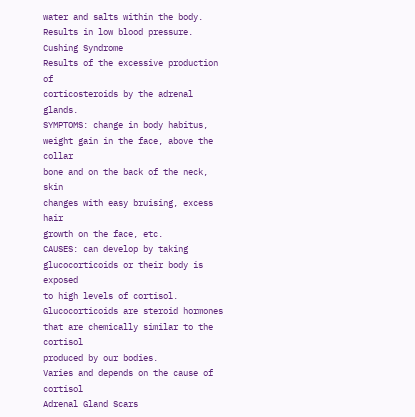water and salts within the body.
Results in low blood pressure.
Cushing Syndrome
Results of the excessive production of
corticosteroids by the adrenal glands.
SYMPTOMS: change in body habitus,
weight gain in the face, above the collar
bone and on the back of the neck, skin
changes with easy bruising, excess hair
growth on the face, etc.
CAUSES: can develop by taking
glucocorticoids or their body is exposed
to high levels of cortisol.
Glucocorticoids are steroid hormones
that are chemically similar to the cortisol
produced by our bodies.
Varies and depends on the cause of cortisol
Adrenal Gland Scars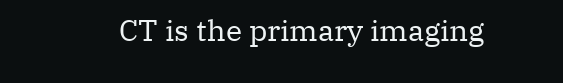CT is the primary imaging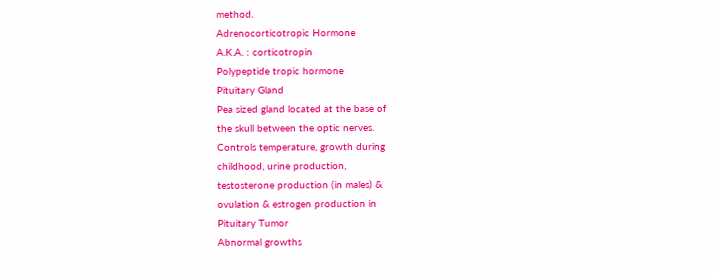method.
Adrenocorticotropic Hormone
A.K.A. : corticotropin
Polypeptide tropic hormone
Pituitary Gland
Pea sized gland located at the base of
the skull between the optic nerves.
Controls temperature, growth during
childhood, urine production,
testosterone production (in males) &
ovulation & estrogen production in
Pituitary Tumor
Abnormal growths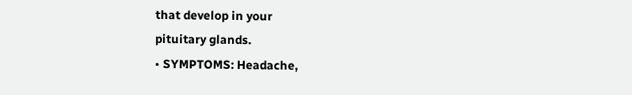that develop in your
pituitary glands.
• SYMPTOMS: Headache,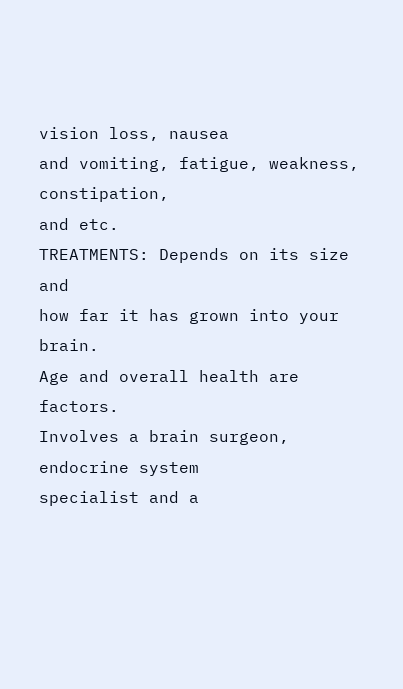vision loss, nausea
and vomiting, fatigue, weakness, constipation,
and etc.
TREATMENTS: Depends on its size and
how far it has grown into your brain.
Age and overall health are factors.
Involves a brain surgeon, endocrine system
specialist and a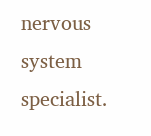nervous system specialist.